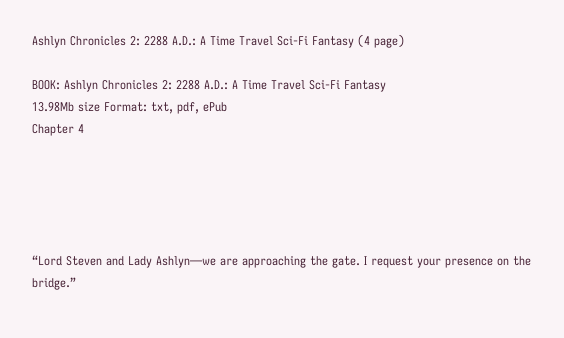Ashlyn Chronicles 2: 2288 A.D.: A Time Travel Sci-Fi Fantasy (4 page)

BOOK: Ashlyn Chronicles 2: 2288 A.D.: A Time Travel Sci-Fi Fantasy
13.98Mb size Format: txt, pdf, ePub
Chapter 4





“Lord Steven and Lady Ashlyn—we are approaching the gate. I request your presence on the bridge.”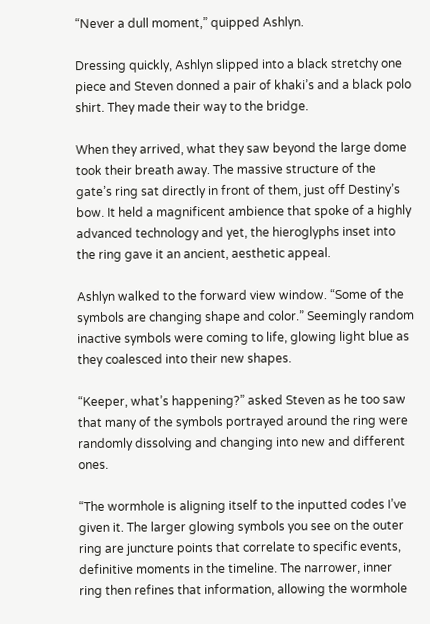“Never a dull moment,” quipped Ashlyn.

Dressing quickly, Ashlyn slipped into a black stretchy one piece and Steven donned a pair of khaki’s and a black polo shirt. They made their way to the bridge.

When they arrived, what they saw beyond the large dome took their breath away. The massive structure of the gate’s ring sat directly in front of them, just off Destiny’s bow. It held a magnificent ambience that spoke of a highly advanced technology and yet, the hieroglyphs inset into the ring gave it an ancient, aesthetic appeal.

Ashlyn walked to the forward view window. “Some of the symbols are changing shape and color.” Seemingly random inactive symbols were coming to life, glowing light blue as they coalesced into their new shapes.

“Keeper, what’s happening?” asked Steven as he too saw that many of the symbols portrayed around the ring were randomly dissolving and changing into new and different ones.

“The wormhole is aligning itself to the inputted codes I’ve given it. The larger glowing symbols you see on the outer ring are juncture points that correlate to specific events, definitive moments in the timeline. The narrower, inner ring then refines that information, allowing the wormhole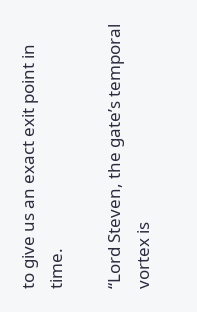to give us an exact exit point in time.

“Lord Steven, the gate’s temporal vortex is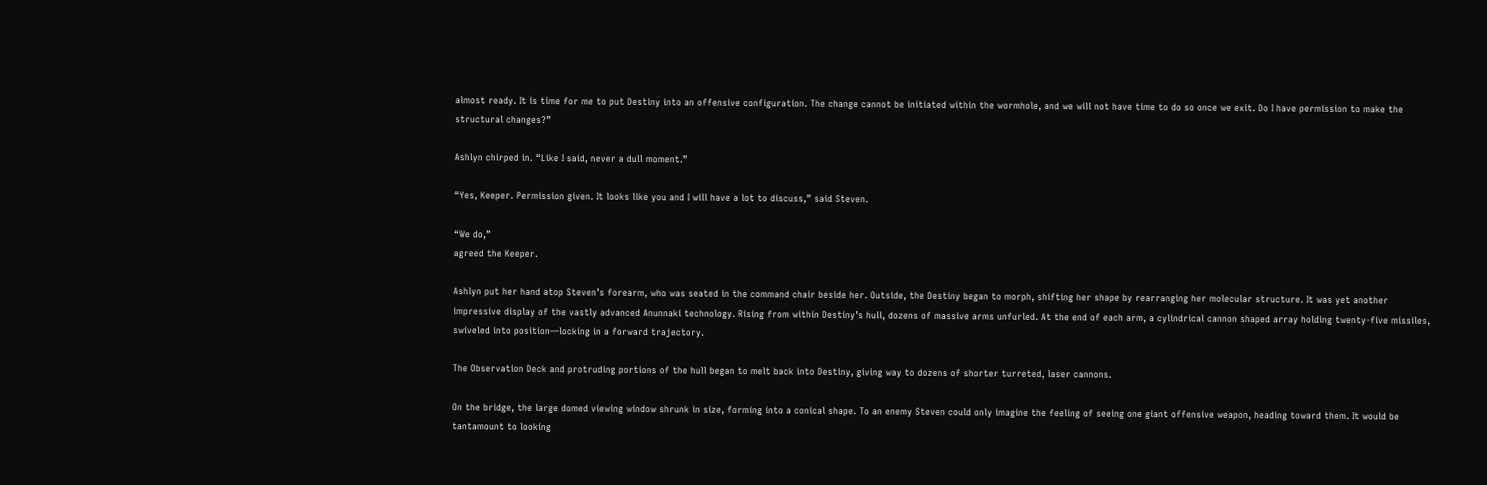almost ready. It is time for me to put Destiny into an offensive configuration. The change cannot be initiated within the wormhole, and we will not have time to do so once we exit. Do I have permission to make the structural changes?”

Ashlyn chirped in. “Like I said, never a dull moment.”

“Yes, Keeper. Permission given. It looks like you and I will have a lot to discuss,” said Steven.

“We do,”
agreed the Keeper.

Ashlyn put her hand atop Steven’s forearm, who was seated in the command chair beside her. Outside, the Destiny began to morph, shifting her shape by rearranging her molecular structure. It was yet another impressive display of the vastly advanced Anunnaki technology. Rising from within Destiny’s hull, dozens of massive arms unfurled. At the end of each arm, a cylindrical cannon shaped array holding twenty-five missiles, swiveled into position—locking in a forward trajectory.

The Observation Deck and protruding portions of the hull began to melt back into Destiny, giving way to dozens of shorter turreted, laser cannons.

On the bridge, the large domed viewing window shrunk in size, forming into a conical shape. To an enemy Steven could only imagine the feeling of seeing one giant offensive weapon, heading toward them. It would be tantamount to looking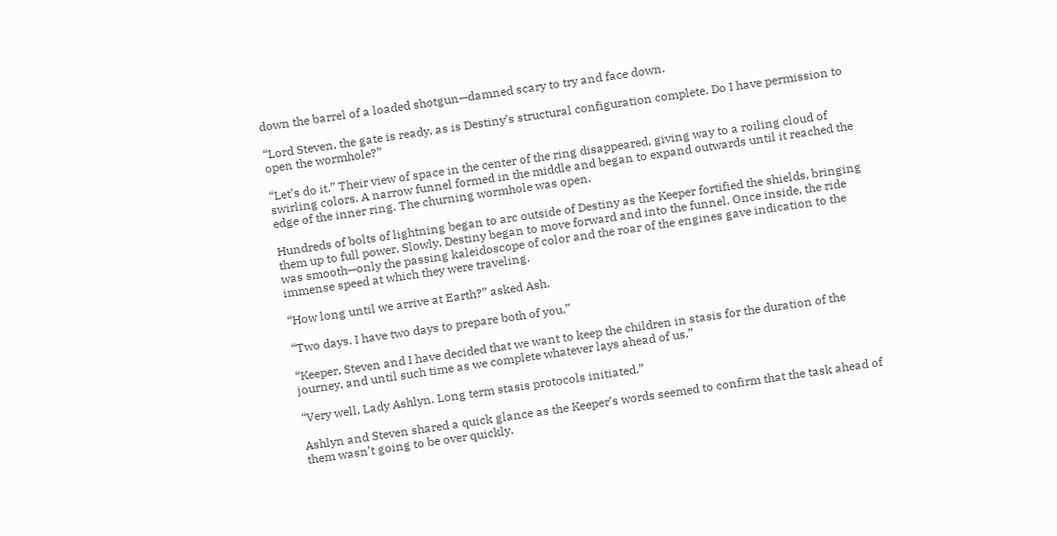down the barrel of a loaded shotgun—damned scary to try and face down.

“Lord Steven, the gate is ready, as is Destiny’s structural configuration complete. Do I have permission to open the wormhole?”

“Let’s do it.” Their view of space in the center of the ring disappeared, giving way to a roiling cloud of swirling colors. A narrow funnel formed in the middle and began to expand outwards until it reached the edge of the inner ring. The churning wormhole was open.

Hundreds of bolts of lightning began to arc outside of Destiny as the Keeper fortified the shields, bringing them up to full power. Slowly, Destiny began to move forward and into the funnel. Once inside, the ride was smooth—only the passing kaleidoscope of color and the roar of the engines gave indication to the immense speed at which they were traveling.

“How long until we arrive at Earth?” asked Ash.

“Two days. I have two days to prepare both of you.”

“Keeper, Steven and I have decided that we want to keep the children in stasis for the duration of the journey, and until such time as we complete whatever lays ahead of us.”

“Very well, Lady Ashlyn. Long term stasis protocols initiated.”

Ashlyn and Steven shared a quick glance as the Keeper’s words seemed to confirm that the task ahead of them wasn’t going to be over quickly.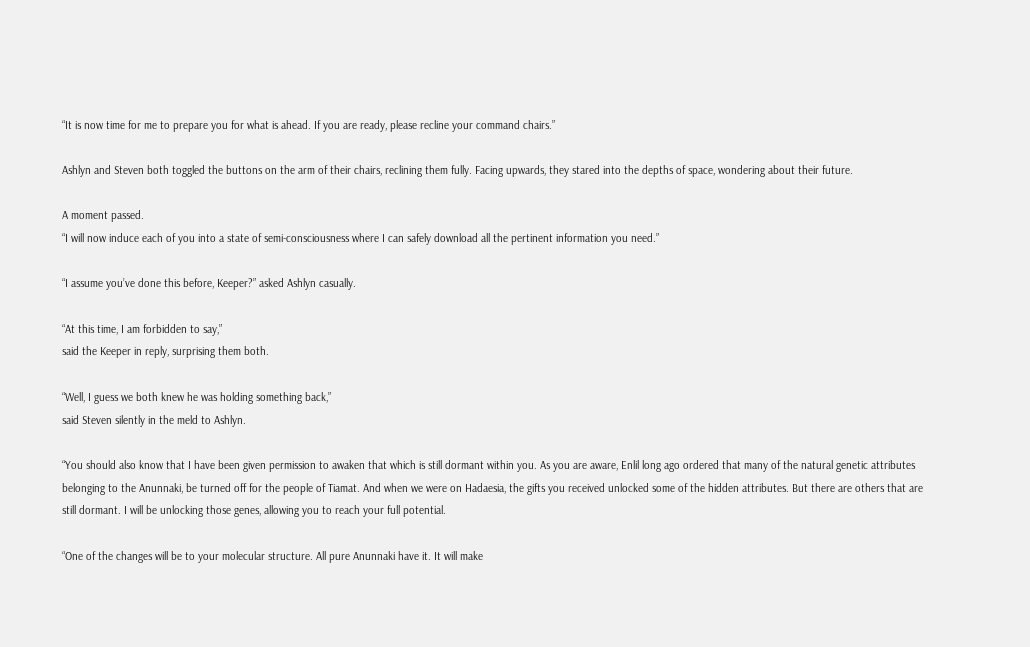“It is now time for me to prepare you for what is ahead. If you are ready, please recline your command chairs.”

Ashlyn and Steven both toggled the buttons on the arm of their chairs, reclining them fully. Facing upwards, they stared into the depths of space, wondering about their future.

A moment passed.
“I will now induce each of you into a state of semi-consciousness where I can safely download all the pertinent information you need.”

“I assume you’ve done this before, Keeper?” asked Ashlyn casually.

“At this time, I am forbidden to say,”
said the Keeper in reply, surprising them both.

“Well, I guess we both knew he was holding something back,”
said Steven silently in the meld to Ashlyn.

“You should also know that I have been given permission to awaken that which is still dormant within you. As you are aware, Enlil long ago ordered that many of the natural genetic attributes belonging to the Anunnaki, be turned off for the people of Tiamat. And when we were on Hadaesia, the gifts you received unlocked some of the hidden attributes. But there are others that are still dormant. I will be unlocking those genes, allowing you to reach your full potential.

“One of the changes will be to your molecular structure. All pure Anunnaki have it. It will make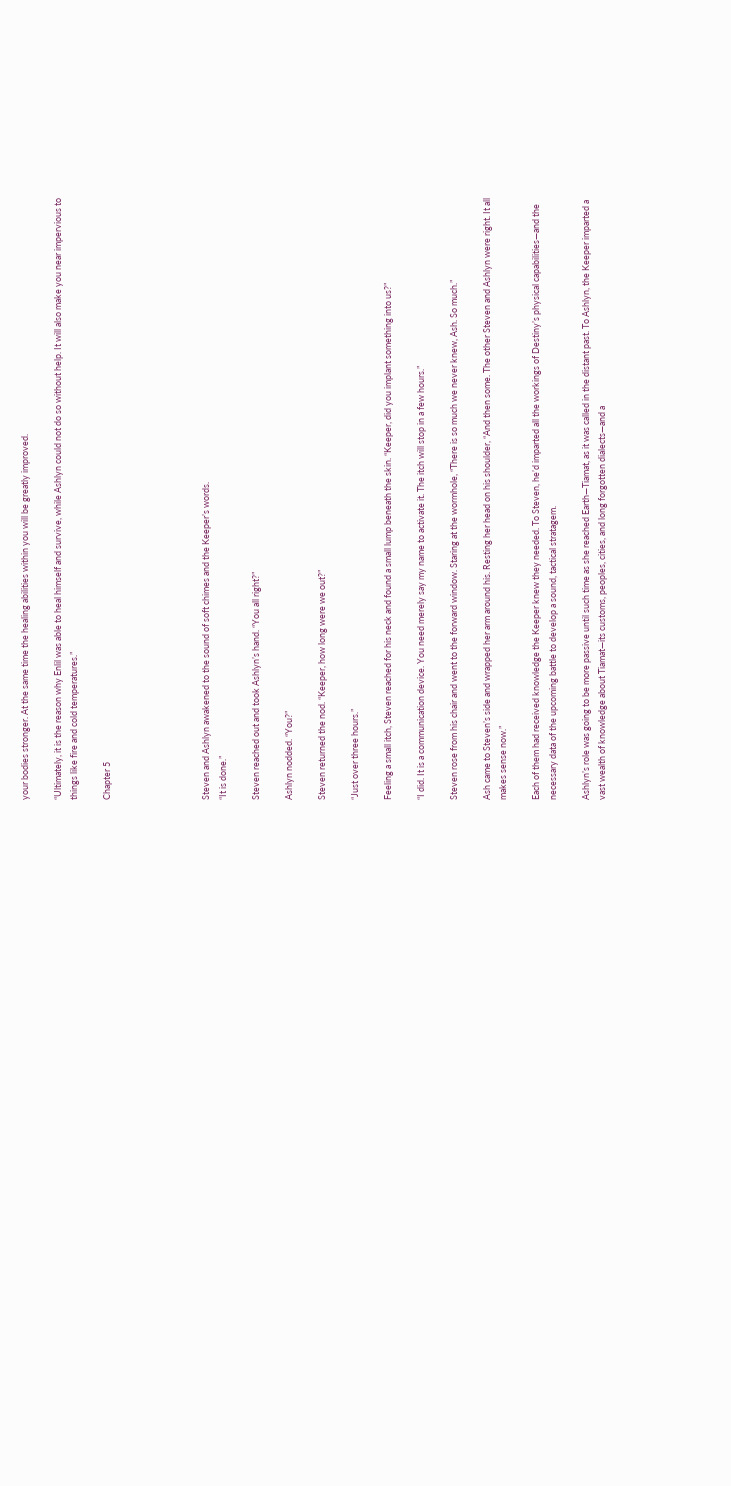your bodies stronger. At the same time the healing abilities within you will be greatly improved.

“Ultimately, it is the reason why Enlil was able to heal himself and survive, while Ashlyn could not do so without help. It will also make you near impervious to things like fire and cold temperatures.”

Chapter 5





Steven and Ashlyn awakened to the sound of soft chimes and the Keeper’s words.
“It is done.”

Steven reached out and took Ashlyn’s hand. “You all right?”

Ashlyn nodded. “You?”

Steven returned the nod. “Keeper, how long were we out?”

“Just over three hours.”

Feeling a small itch, Steven reached for his neck and found a small lump beneath the skin. “Keeper, did you implant something into us?”

“I did. It is a communication device. You need merely say my name to activate it. The itch will stop in a few hours.”

Steven rose from his chair and went to the forward window. Staring at the wormhole, “There is so much we never knew, Ash. So much.”

Ash came to Steven’s side and wrapped her arm around his. Resting her head on his shoulder, “And then some. The other Steven and Ashlyn were right. It all makes sense now.”

Each of them had received knowledge the Keeper knew they needed. To Steven, he’d imparted all the workings of Destiny’s physical capabilities—and the necessary data of the upcoming battle to develop a sound, tactical stratagem.

Ashlyn’s role was going to be more passive until such time as she reached Earth—Tiamat, as it was called in the distant past. To Ashlyn, the Keeper imparted a vast wealth of knowledge about Tiamat—its customs, peoples, cities, and long forgotten dialects—and a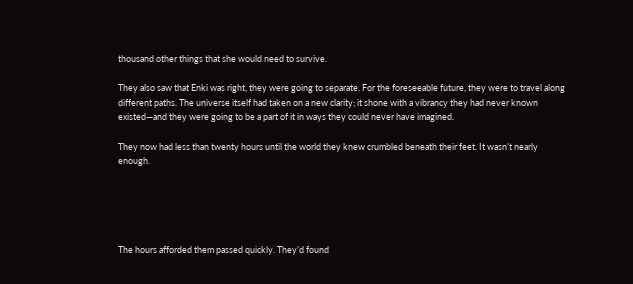thousand other things that she would need to survive.

They also saw that Enki was right, they were going to separate. For the foreseeable future, they were to travel along different paths. The universe itself had taken on a new clarity; it shone with a vibrancy they had never known existed—and they were going to be a part of it in ways they could never have imagined.

They now had less than twenty hours until the world they knew crumbled beneath their feet. It wasn’t nearly enough.





The hours afforded them passed quickly. They’d found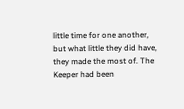little time for one another, but what little they did have, they made the most of. The Keeper had been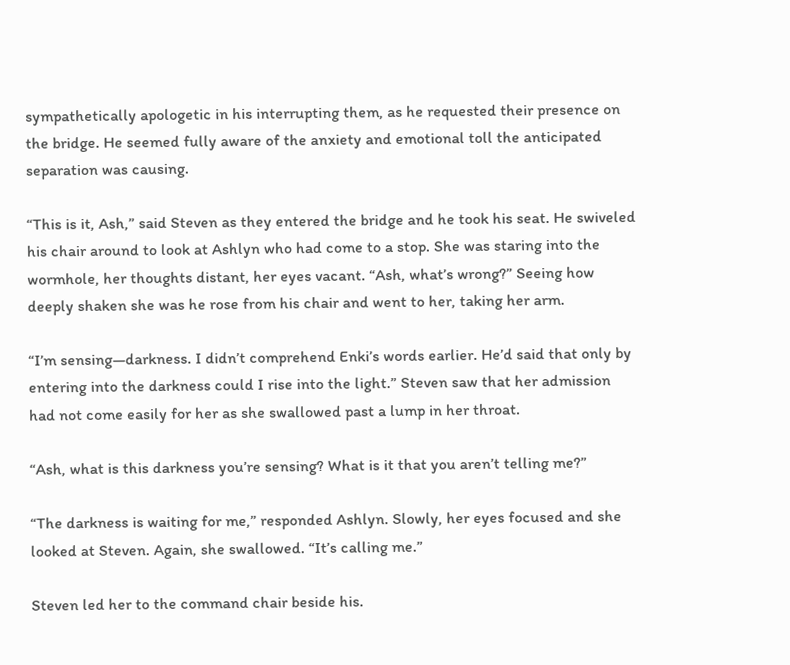sympathetically apologetic in his interrupting them, as he requested their presence on the bridge. He seemed fully aware of the anxiety and emotional toll the anticipated separation was causing.

“This is it, Ash,” said Steven as they entered the bridge and he took his seat. He swiveled his chair around to look at Ashlyn who had come to a stop. She was staring into the wormhole, her thoughts distant, her eyes vacant. “Ash, what’s wrong?” Seeing how deeply shaken she was he rose from his chair and went to her, taking her arm.

“I’m sensing—darkness. I didn’t comprehend Enki’s words earlier. He’d said that only by entering into the darkness could I rise into the light.” Steven saw that her admission had not come easily for her as she swallowed past a lump in her throat.

“Ash, what is this darkness you’re sensing? What is it that you aren’t telling me?”

“The darkness is waiting for me,” responded Ashlyn. Slowly, her eyes focused and she looked at Steven. Again, she swallowed. “It’s calling me.”

Steven led her to the command chair beside his.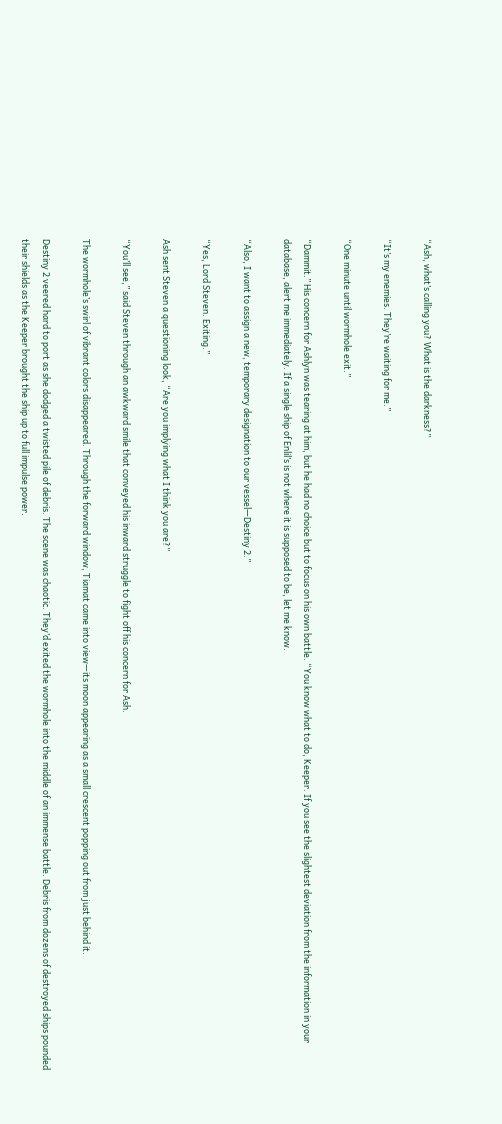“Ash, what’s calling you? What is the darkness?”

“It’s my enemies. They’re waiting for me.”

“One minute until wormhole exit.”

“Dammit.” His concern for Ashlyn was tearing at him, but he had no choice but to focus on his own battle. “You know what to do, Keeper. If you see the slightest deviation from the information in your database, alert me immediately. If a single ship of Enlil’s is not where it is supposed to be, let me know.

“Also, I want to assign a new, temporary designation to our vessel—Destiny 2.”

“Yes, Lord Steven. Exiting.”

Ash sent Steven a questioning look, “Are you implying what I think you are?”

“You’ll see,” said Steven through an awkward smile that conveyed his inward struggle to fight off his concern for Ash.

The wormhole’s swirl of vibrant colors disappeared. Through the forward window, Tiamat came into view—its moon appearing as a small crescent popping out from just behind it.

Destiny 2 veered hard to port as she dodged a twisted pile of debris. The scene was chaotic. They’d exited the wormhole into the middle of an immense battle. Debris from dozens of destroyed ships pounded their shields as the Keeper brought the ship up to full impulse power.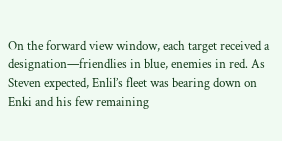On the forward view window, each target received a designation—friendlies in blue, enemies in red. As Steven expected, Enlil’s fleet was bearing down on Enki and his few remaining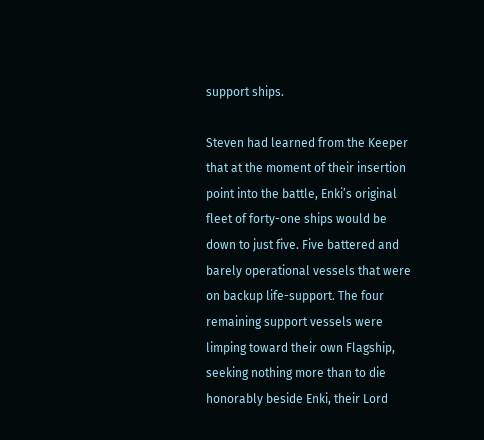support ships.

Steven had learned from the Keeper that at the moment of their insertion point into the battle, Enki’s original fleet of forty-one ships would be down to just five. Five battered and barely operational vessels that were on backup life-support. The four remaining support vessels were limping toward their own Flagship, seeking nothing more than to die honorably beside Enki, their Lord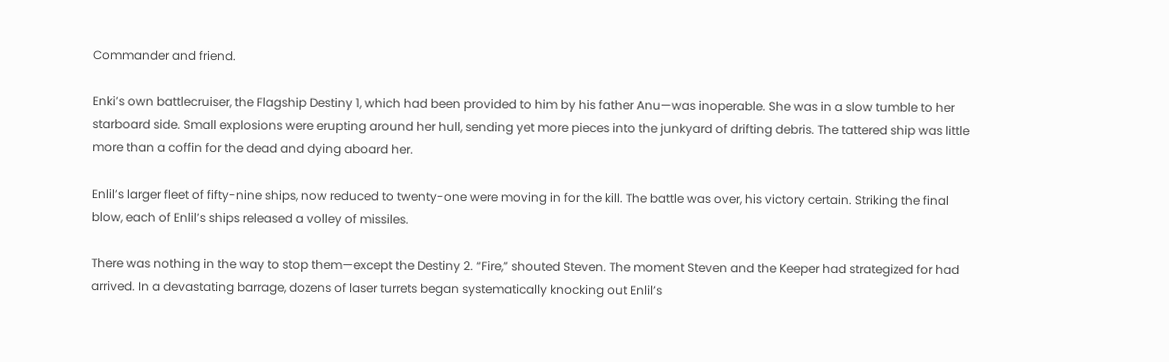Commander and friend.

Enki’s own battlecruiser, the Flagship Destiny 1, which had been provided to him by his father Anu—was inoperable. She was in a slow tumble to her starboard side. Small explosions were erupting around her hull, sending yet more pieces into the junkyard of drifting debris. The tattered ship was little more than a coffin for the dead and dying aboard her.

Enlil’s larger fleet of fifty-nine ships, now reduced to twenty-one were moving in for the kill. The battle was over, his victory certain. Striking the final blow, each of Enlil’s ships released a volley of missiles.

There was nothing in the way to stop them—except the Destiny 2. “Fire,” shouted Steven. The moment Steven and the Keeper had strategized for had arrived. In a devastating barrage, dozens of laser turrets began systematically knocking out Enlil’s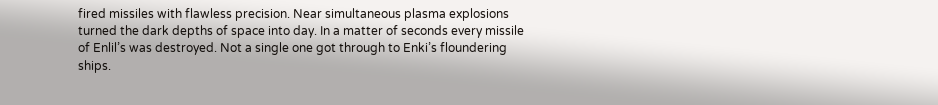fired missiles with flawless precision. Near simultaneous plasma explosions turned the dark depths of space into day. In a matter of seconds every missile of Enlil’s was destroyed. Not a single one got through to Enki’s floundering ships.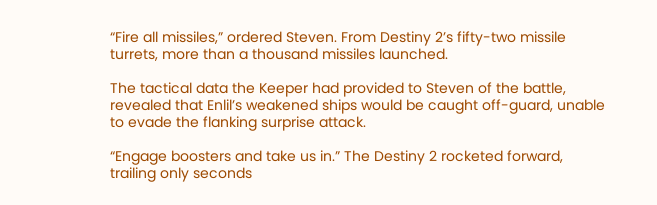“Fire all missiles,” ordered Steven. From Destiny 2’s fifty-two missile turrets, more than a thousand missiles launched.

The tactical data the Keeper had provided to Steven of the battle, revealed that Enlil’s weakened ships would be caught off-guard, unable to evade the flanking surprise attack.

“Engage boosters and take us in.” The Destiny 2 rocketed forward, trailing only seconds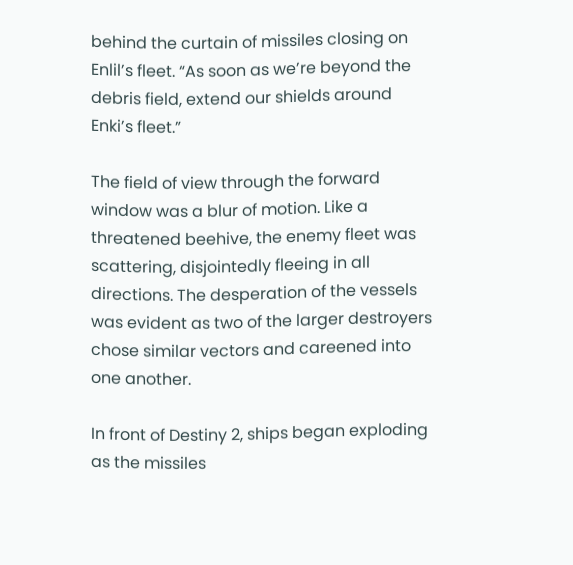behind the curtain of missiles closing on Enlil’s fleet. “As soon as we’re beyond the debris field, extend our shields around Enki’s fleet.”

The field of view through the forward window was a blur of motion. Like a threatened beehive, the enemy fleet was scattering, disjointedly fleeing in all directions. The desperation of the vessels was evident as two of the larger destroyers chose similar vectors and careened into one another.

In front of Destiny 2, ships began exploding as the missiles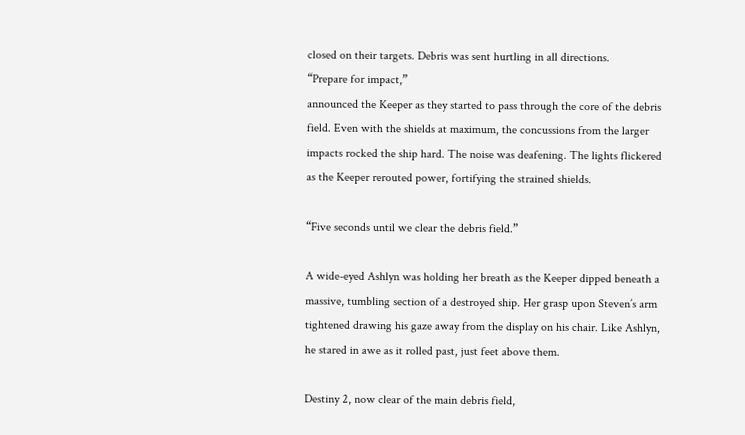closed on their targets. Debris was sent hurtling in all directions.
“Prepare for impact,”
announced the Keeper as they started to pass through the core of the debris field. Even with the shields at maximum, the concussions from the larger impacts rocked the ship hard. The noise was deafening. The lights flickered as the Keeper rerouted power, fortifying the strained shields.

“Five seconds until we clear the debris field.”

A wide-eyed Ashlyn was holding her breath as the Keeper dipped beneath a massive, tumbling section of a destroyed ship. Her grasp upon Steven’s arm tightened drawing his gaze away from the display on his chair. Like Ashlyn, he stared in awe as it rolled past, just feet above them.

Destiny 2, now clear of the main debris field,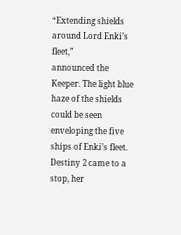“Extending shields around Lord Enki’s fleet,”
announced the Keeper. The light blue haze of the shields could be seen enveloping the five ships of Enki’s fleet. Destiny 2 came to a stop, her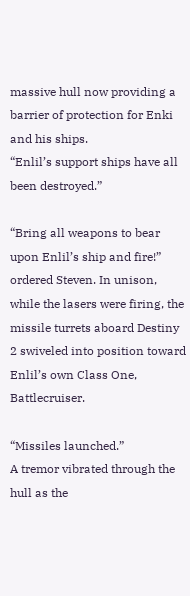massive hull now providing a barrier of protection for Enki and his ships.
“Enlil’s support ships have all been destroyed.”

“Bring all weapons to bear upon Enlil’s ship and fire!” ordered Steven. In unison, while the lasers were firing, the missile turrets aboard Destiny 2 swiveled into position toward Enlil’s own Class One, Battlecruiser.

“Missiles launched.”
A tremor vibrated through the hull as the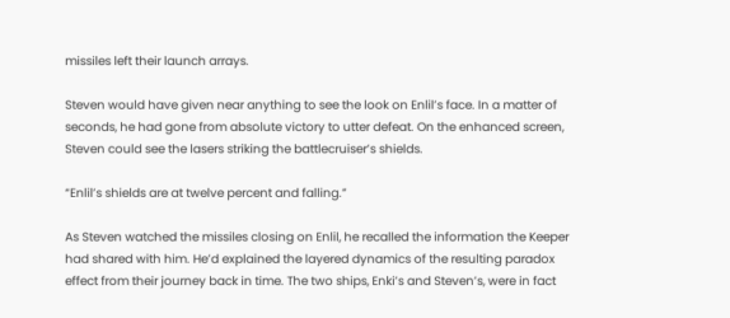missiles left their launch arrays.

Steven would have given near anything to see the look on Enlil’s face. In a matter of seconds, he had gone from absolute victory to utter defeat. On the enhanced screen, Steven could see the lasers striking the battlecruiser’s shields.

“Enlil’s shields are at twelve percent and falling.”

As Steven watched the missiles closing on Enlil, he recalled the information the Keeper had shared with him. He’d explained the layered dynamics of the resulting paradox effect from their journey back in time. The two ships, Enki’s and Steven’s, were in fact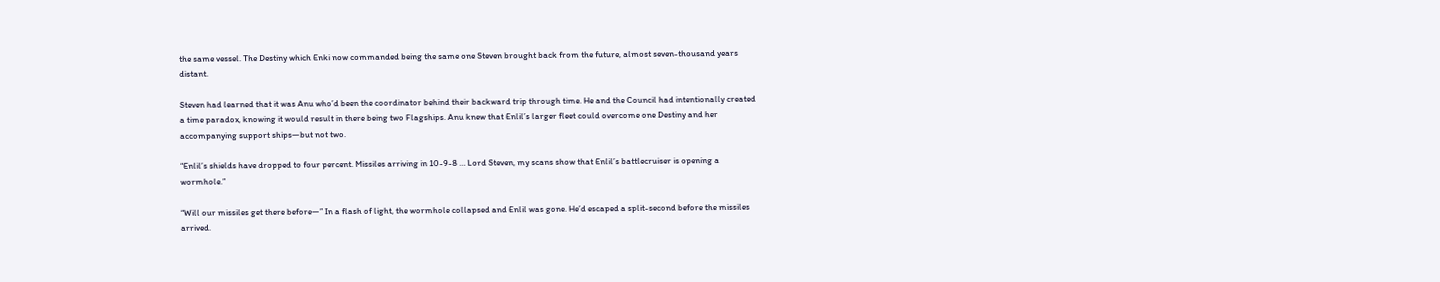the same vessel. The Destiny which Enki now commanded being the same one Steven brought back from the future, almost seven-thousand years distant.

Steven had learned that it was Anu who’d been the coordinator behind their backward trip through time. He and the Council had intentionally created a time paradox, knowing it would result in there being two Flagships. Anu knew that Enlil’s larger fleet could overcome one Destiny and her accompanying support ships—but not two.

“Enlil’s shields have dropped to four percent. Missiles arriving in 10-9-8 … Lord Steven, my scans show that Enlil’s battlecruiser is opening a wormhole.”

“Will our missiles get there before—” In a flash of light, the wormhole collapsed and Enlil was gone. He’d escaped a split-second before the missiles arrived.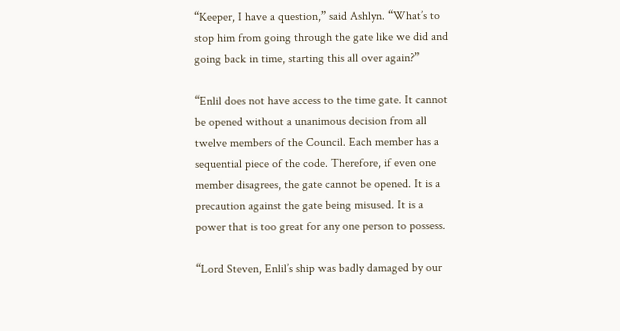“Keeper, I have a question,” said Ashlyn. “What’s to stop him from going through the gate like we did and going back in time, starting this all over again?”

“Enlil does not have access to the time gate. It cannot be opened without a unanimous decision from all twelve members of the Council. Each member has a sequential piece of the code. Therefore, if even one member disagrees, the gate cannot be opened. It is a precaution against the gate being misused. It is a power that is too great for any one person to possess.

“Lord Steven, Enlil’s ship was badly damaged by our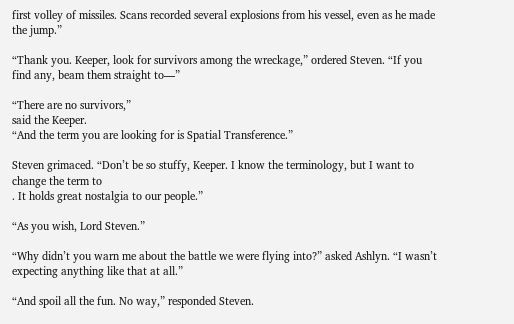first volley of missiles. Scans recorded several explosions from his vessel, even as he made the jump.”

“Thank you. Keeper, look for survivors among the wreckage,” ordered Steven. “If you find any, beam them straight to—”

“There are no survivors,”
said the Keeper.
“And the term you are looking for is Spatial Transference.”

Steven grimaced. “Don’t be so stuffy, Keeper. I know the terminology, but I want to change the term to
. It holds great nostalgia to our people.”

“As you wish, Lord Steven.”

“Why didn’t you warn me about the battle we were flying into?” asked Ashlyn. “I wasn’t expecting anything like that at all.”

“And spoil all the fun. No way,” responded Steven.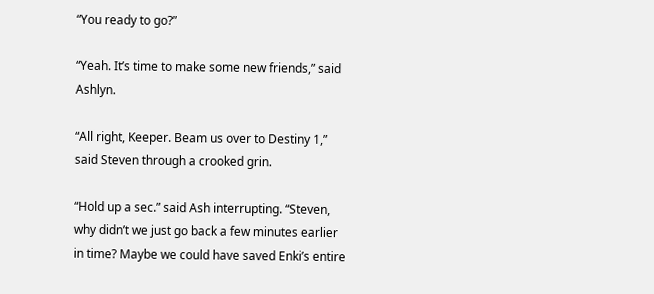“You ready to go?”

“Yeah. It’s time to make some new friends,” said Ashlyn.

“All right, Keeper. Beam us over to Destiny 1,” said Steven through a crooked grin.

“Hold up a sec.” said Ash interrupting. “Steven, why didn’t we just go back a few minutes earlier in time? Maybe we could have saved Enki’s entire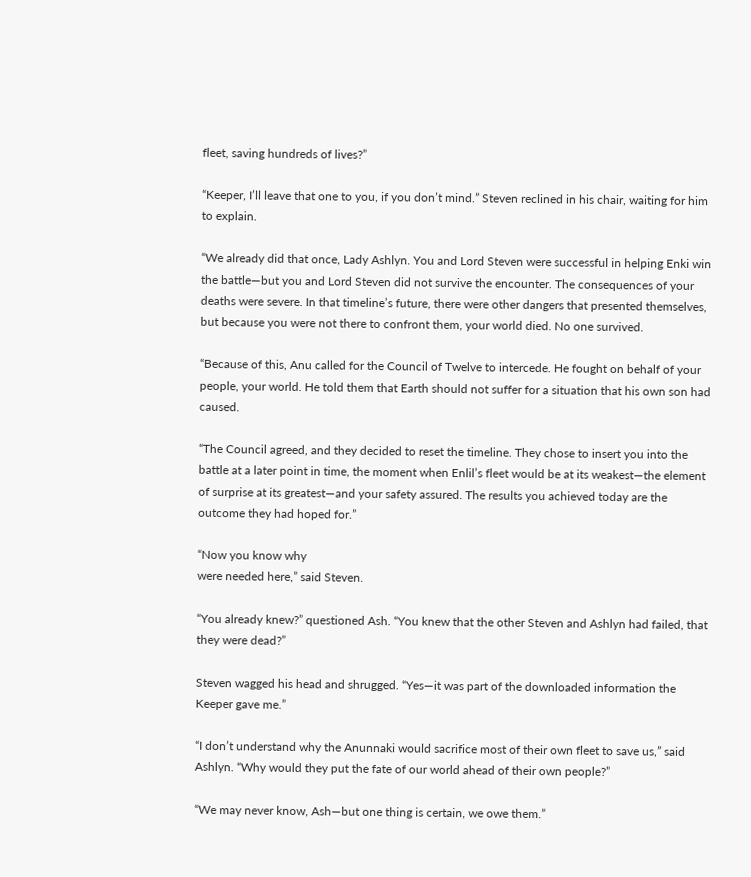fleet, saving hundreds of lives?”

“Keeper, I’ll leave that one to you, if you don’t mind.” Steven reclined in his chair, waiting for him to explain.

“We already did that once, Lady Ashlyn. You and Lord Steven were successful in helping Enki win the battle—but you and Lord Steven did not survive the encounter. The consequences of your deaths were severe. In that timeline’s future, there were other dangers that presented themselves, but because you were not there to confront them, your world died. No one survived.

“Because of this, Anu called for the Council of Twelve to intercede. He fought on behalf of your people, your world. He told them that Earth should not suffer for a situation that his own son had caused.

“The Council agreed, and they decided to reset the timeline. They chose to insert you into the battle at a later point in time, the moment when Enlil’s fleet would be at its weakest—the element of surprise at its greatest—and your safety assured. The results you achieved today are the outcome they had hoped for.”

“Now you know why
were needed here,” said Steven.

“You already knew?” questioned Ash. “You knew that the other Steven and Ashlyn had failed, that they were dead?”

Steven wagged his head and shrugged. “Yes—it was part of the downloaded information the Keeper gave me.”

“I don’t understand why the Anunnaki would sacrifice most of their own fleet to save us,” said Ashlyn. “Why would they put the fate of our world ahead of their own people?”

“We may never know, Ash—but one thing is certain, we owe them.”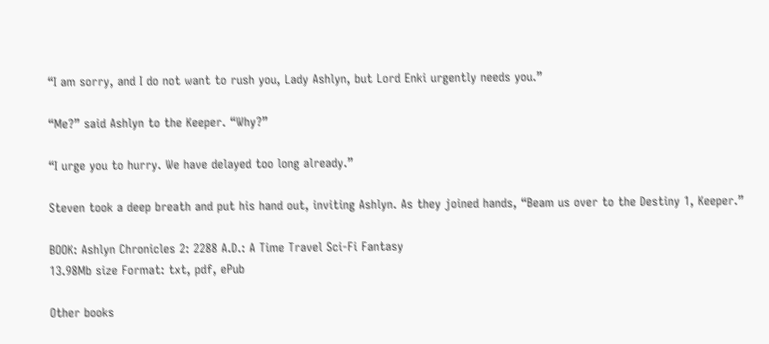“I am sorry, and I do not want to rush you, Lady Ashlyn, but Lord Enki urgently needs you.”

“Me?” said Ashlyn to the Keeper. “Why?”

“I urge you to hurry. We have delayed too long already.”

Steven took a deep breath and put his hand out, inviting Ashlyn. As they joined hands, “Beam us over to the Destiny 1, Keeper.”

BOOK: Ashlyn Chronicles 2: 2288 A.D.: A Time Travel Sci-Fi Fantasy
13.98Mb size Format: txt, pdf, ePub

Other books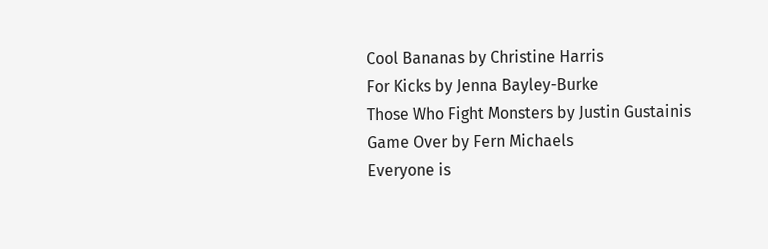Cool Bananas by Christine Harris
For Kicks by Jenna Bayley-Burke
Those Who Fight Monsters by Justin Gustainis
Game Over by Fern Michaels
Everyone is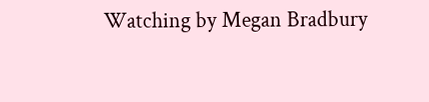Watching by Megan Bradbury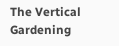The Vertical Gardening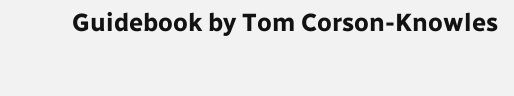Guidebook by Tom Corson-Knowles